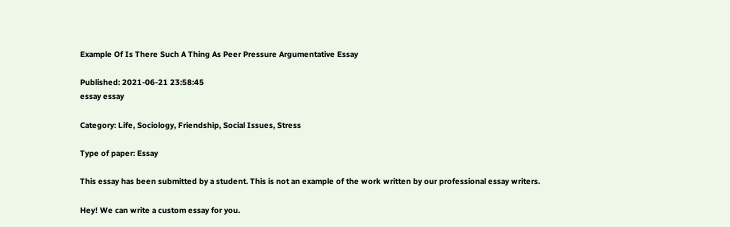Example Of Is There Such A Thing As Peer Pressure Argumentative Essay

Published: 2021-06-21 23:58:45
essay essay

Category: Life, Sociology, Friendship, Social Issues, Stress

Type of paper: Essay

This essay has been submitted by a student. This is not an example of the work written by our professional essay writers.

Hey! We can write a custom essay for you.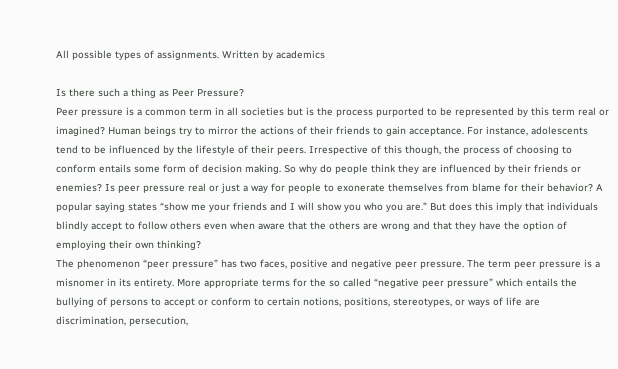All possible types of assignments. Written by academics

Is there such a thing as Peer Pressure?
Peer pressure is a common term in all societies but is the process purported to be represented by this term real or imagined? Human beings try to mirror the actions of their friends to gain acceptance. For instance, adolescents tend to be influenced by the lifestyle of their peers. Irrespective of this though, the process of choosing to conform entails some form of decision making. So why do people think they are influenced by their friends or enemies? Is peer pressure real or just a way for people to exonerate themselves from blame for their behavior? A popular saying states “show me your friends and I will show you who you are.” But does this imply that individuals blindly accept to follow others even when aware that the others are wrong and that they have the option of employing their own thinking?
The phenomenon “peer pressure” has two faces, positive and negative peer pressure. The term peer pressure is a misnomer in its entirety. More appropriate terms for the so called “negative peer pressure” which entails the bullying of persons to accept or conform to certain notions, positions, stereotypes, or ways of life are discrimination, persecution,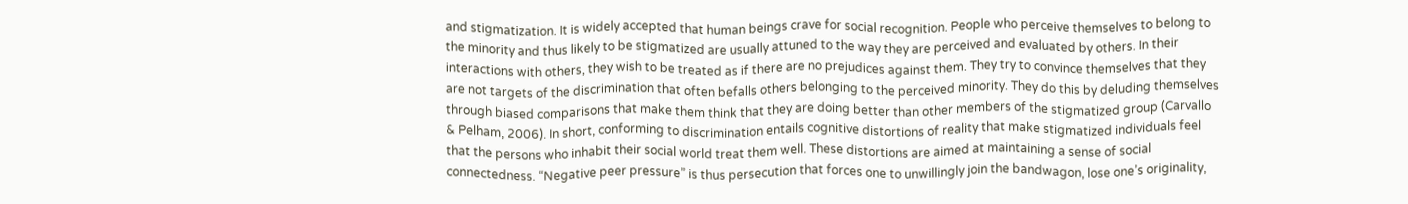and stigmatization. It is widely accepted that human beings crave for social recognition. People who perceive themselves to belong to the minority and thus likely to be stigmatized are usually attuned to the way they are perceived and evaluated by others. In their interactions with others, they wish to be treated as if there are no prejudices against them. They try to convince themselves that they are not targets of the discrimination that often befalls others belonging to the perceived minority. They do this by deluding themselves through biased comparisons that make them think that they are doing better than other members of the stigmatized group (Carvallo & Pelham, 2006). In short, conforming to discrimination entails cognitive distortions of reality that make stigmatized individuals feel that the persons who inhabit their social world treat them well. These distortions are aimed at maintaining a sense of social connectedness. “Negative peer pressure” is thus persecution that forces one to unwillingly join the bandwagon, lose one’s originality,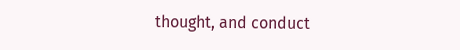thought, and conduct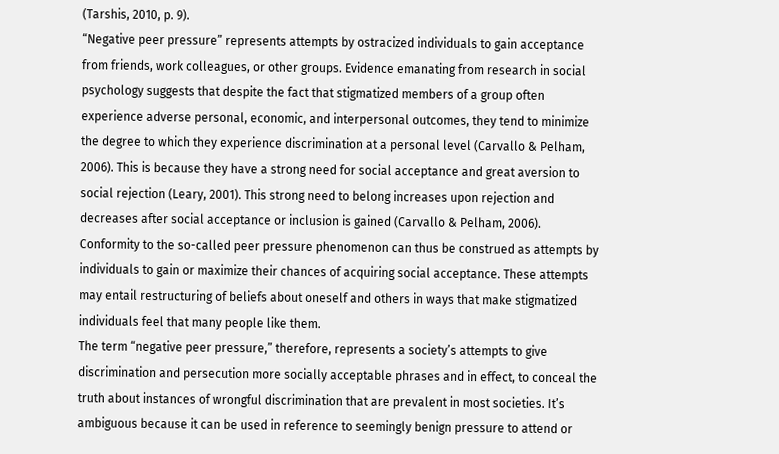(Tarshis, 2010, p. 9).
“Negative peer pressure” represents attempts by ostracized individuals to gain acceptance from friends, work colleagues, or other groups. Evidence emanating from research in social psychology suggests that despite the fact that stigmatized members of a group often experience adverse personal, economic, and interpersonal outcomes, they tend to minimize the degree to which they experience discrimination at a personal level (Carvallo & Pelham, 2006). This is because they have a strong need for social acceptance and great aversion to social rejection (Leary, 2001). This strong need to belong increases upon rejection and decreases after social acceptance or inclusion is gained (Carvallo & Pelham, 2006). Conformity to the so-called peer pressure phenomenon can thus be construed as attempts by individuals to gain or maximize their chances of acquiring social acceptance. These attempts may entail restructuring of beliefs about oneself and others in ways that make stigmatized individuals feel that many people like them.
The term “negative peer pressure,” therefore, represents a society’s attempts to give discrimination and persecution more socially acceptable phrases and in effect, to conceal the truth about instances of wrongful discrimination that are prevalent in most societies. It’s ambiguous because it can be used in reference to seemingly benign pressure to attend or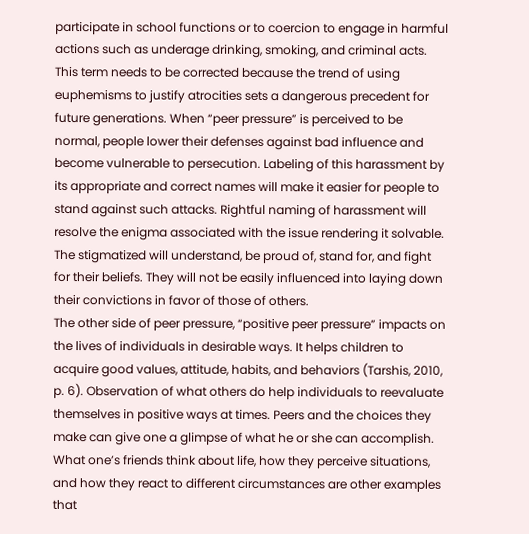participate in school functions or to coercion to engage in harmful actions such as underage drinking, smoking, and criminal acts. This term needs to be corrected because the trend of using euphemisms to justify atrocities sets a dangerous precedent for future generations. When “peer pressure” is perceived to be normal, people lower their defenses against bad influence and become vulnerable to persecution. Labeling of this harassment by its appropriate and correct names will make it easier for people to stand against such attacks. Rightful naming of harassment will resolve the enigma associated with the issue rendering it solvable. The stigmatized will understand, be proud of, stand for, and fight for their beliefs. They will not be easily influenced into laying down their convictions in favor of those of others.
The other side of peer pressure, “positive peer pressure” impacts on the lives of individuals in desirable ways. It helps children to acquire good values, attitude, habits, and behaviors (Tarshis, 2010, p. 6). Observation of what others do help individuals to reevaluate themselves in positive ways at times. Peers and the choices they make can give one a glimpse of what he or she can accomplish. What one’s friends think about life, how they perceive situations, and how they react to different circumstances are other examples that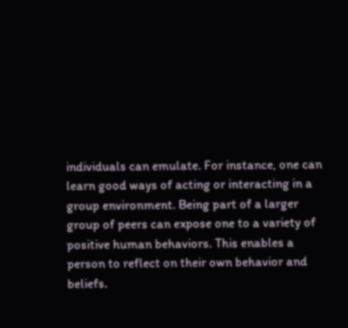individuals can emulate. For instance, one can learn good ways of acting or interacting in a group environment. Being part of a larger group of peers can expose one to a variety of positive human behaviors. This enables a person to reflect on their own behavior and beliefs.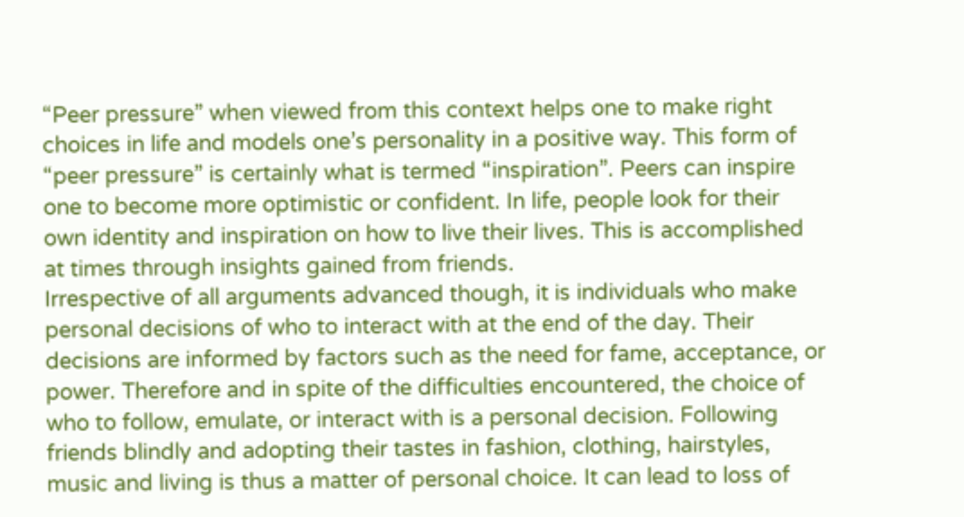“Peer pressure” when viewed from this context helps one to make right choices in life and models one’s personality in a positive way. This form of “peer pressure” is certainly what is termed “inspiration”. Peers can inspire one to become more optimistic or confident. In life, people look for their own identity and inspiration on how to live their lives. This is accomplished at times through insights gained from friends.
Irrespective of all arguments advanced though, it is individuals who make personal decisions of who to interact with at the end of the day. Their decisions are informed by factors such as the need for fame, acceptance, or power. Therefore and in spite of the difficulties encountered, the choice of who to follow, emulate, or interact with is a personal decision. Following friends blindly and adopting their tastes in fashion, clothing, hairstyles, music and living is thus a matter of personal choice. It can lead to loss of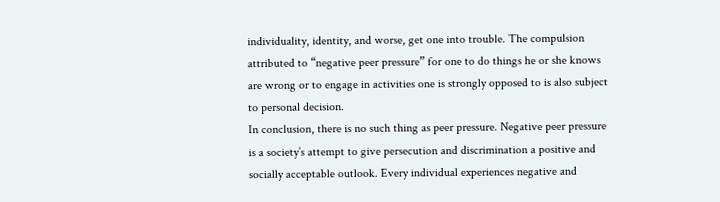individuality, identity, and worse, get one into trouble. The compulsion attributed to “negative peer pressure” for one to do things he or she knows are wrong or to engage in activities one is strongly opposed to is also subject to personal decision.
In conclusion, there is no such thing as peer pressure. Negative peer pressure is a society’s attempt to give persecution and discrimination a positive and socially acceptable outlook. Every individual experiences negative and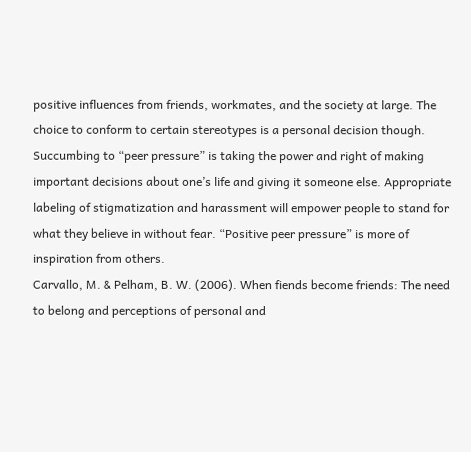positive influences from friends, workmates, and the society at large. The choice to conform to certain stereotypes is a personal decision though. Succumbing to “peer pressure” is taking the power and right of making important decisions about one’s life and giving it someone else. Appropriate labeling of stigmatization and harassment will empower people to stand for what they believe in without fear. “Positive peer pressure” is more of inspiration from others.
Carvallo, M. & Pelham, B. W. (2006). When fiends become friends: The need to belong and perceptions of personal and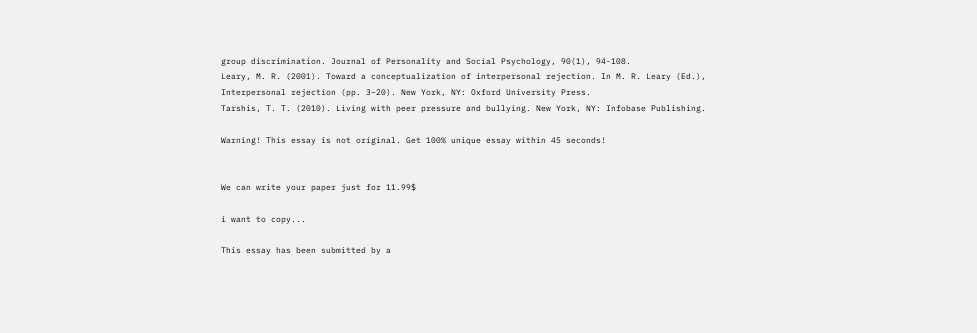group discrimination. Journal of Personality and Social Psychology, 90(1), 94-108.
Leary, M. R. (2001). Toward a conceptualization of interpersonal rejection. In M. R. Leary (Ed.),
Interpersonal rejection (pp. 3–20). New York, NY: Oxford University Press.
Tarshis, T. T. (2010). Living with peer pressure and bullying. New York, NY: Infobase Publishing.

Warning! This essay is not original. Get 100% unique essay within 45 seconds!


We can write your paper just for 11.99$

i want to copy...

This essay has been submitted by a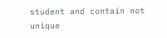student and contain not unique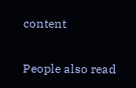content

People also read